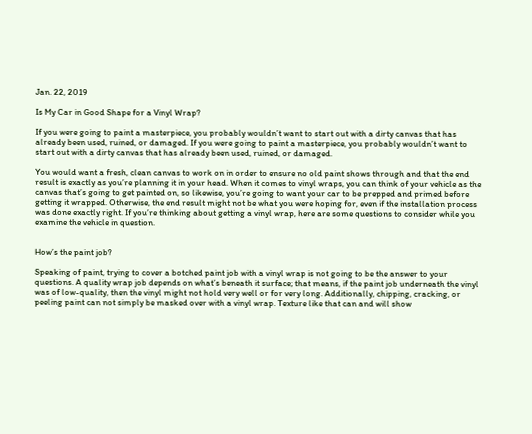Jan. 22, 2019

Is My Car in Good Shape for a Vinyl Wrap?

If you were going to paint a masterpiece, you probably wouldn’t want to start out with a dirty canvas that has already been used, ruined, or damaged. If you were going to paint a masterpiece, you probably wouldn’t want to start out with a dirty canvas that has already been used, ruined, or damaged.

You would want a fresh, clean canvas to work on in order to ensure no old paint shows through and that the end result is exactly as you’re planning it in your head. When it comes to vinyl wraps, you can think of your vehicle as the canvas that’s going to get painted on, so likewise, you’re going to want your car to be prepped and primed before getting it wrapped. Otherwise, the end result might not be what you were hoping for, even if the installation process was done exactly right. If you’re thinking about getting a vinyl wrap, here are some questions to consider while you examine the vehicle in question.


How’s the paint job?

Speaking of paint, trying to cover a botched paint job with a vinyl wrap is not going to be the answer to your questions. A quality wrap job depends on what’s beneath it surface; that means, if the paint job underneath the vinyl was of low-quality, then the vinyl might not hold very well or for very long. Additionally, chipping, cracking, or peeling paint can not simply be masked over with a vinyl wrap. Texture like that can and will show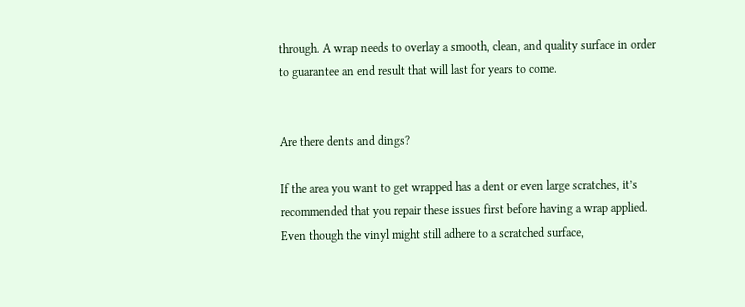through. A wrap needs to overlay a smooth, clean, and quality surface in order to guarantee an end result that will last for years to come.


Are there dents and dings?

If the area you want to get wrapped has a dent or even large scratches, it’s recommended that you repair these issues first before having a wrap applied. Even though the vinyl might still adhere to a scratched surface,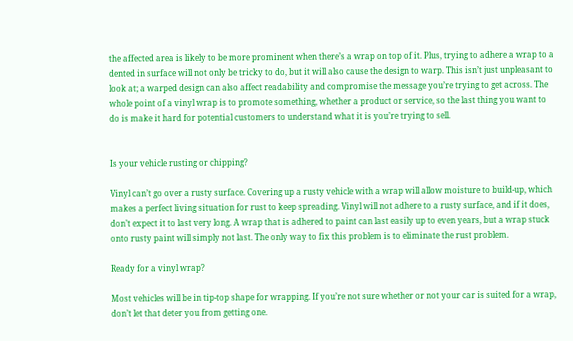the affected area is likely to be more prominent when there’s a wrap on top of it. Plus, trying to adhere a wrap to a dented in surface will not only be tricky to do, but it will also cause the design to warp. This isn’t just unpleasant to look at; a warped design can also affect readability and compromise the message you’re trying to get across. The whole point of a vinyl wrap is to promote something, whether a product or service, so the last thing you want to do is make it hard for potential customers to understand what it is you’re trying to sell.


Is your vehicle rusting or chipping?

Vinyl can’t go over a rusty surface. Covering up a rusty vehicle with a wrap will allow moisture to build-up, which makes a perfect living situation for rust to keep spreading. Vinyl will not adhere to a rusty surface, and if it does, don’t expect it to last very long. A wrap that is adhered to paint can last easily up to even years, but a wrap stuck onto rusty paint will simply not last. The only way to fix this problem is to eliminate the rust problem.

Ready for a vinyl wrap?

Most vehicles will be in tip-top shape for wrapping. If you’re not sure whether or not your car is suited for a wrap, don’t let that deter you from getting one.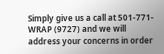Simply give us a call at 501-771-WRAP (9727) and we will address your concerns in order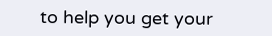to help you get your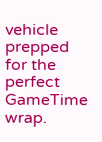vehicle prepped for the perfect GameTime wrap.